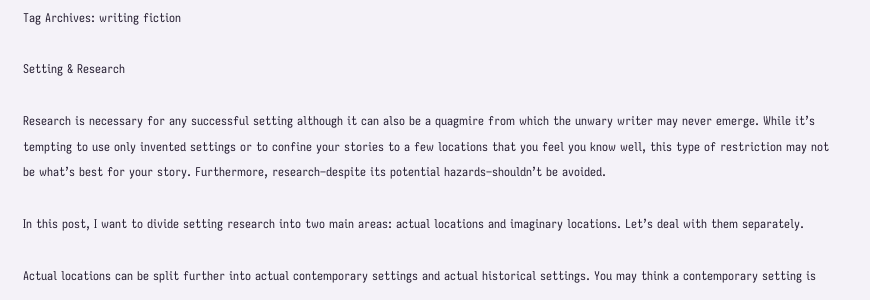Tag Archives: writing fiction

Setting & Research

Research is necessary for any successful setting although it can also be a quagmire from which the unwary writer may never emerge. While it’s tempting to use only invented settings or to confine your stories to a few locations that you feel you know well, this type of restriction may not be what’s best for your story. Furthermore, research–despite its potential hazards–shouldn’t be avoided.

In this post, I want to divide setting research into two main areas: actual locations and imaginary locations. Let’s deal with them separately.

Actual locations can be split further into actual contemporary settings and actual historical settings. You may think a contemporary setting is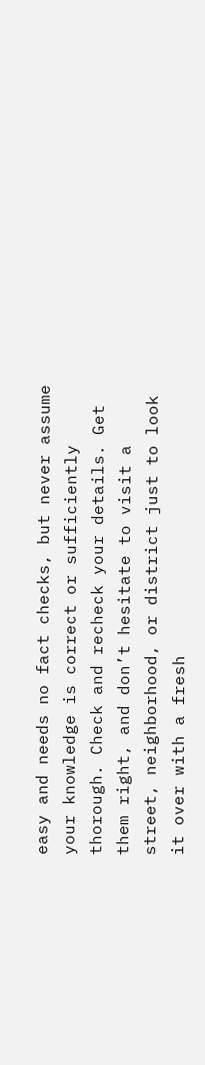easy and needs no fact checks, but never assume your knowledge is correct or sufficiently thorough. Check and recheck your details. Get them right, and don’t hesitate to visit a street, neighborhood, or district just to look it over with a fresh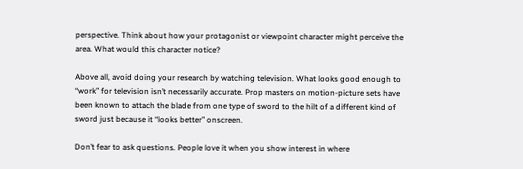perspective. Think about how your protagonist or viewpoint character might perceive the area. What would this character notice?

Above all, avoid doing your research by watching television. What looks good enough to “work” for television isn’t necessarily accurate. Prop masters on motion-picture sets have been known to attach the blade from one type of sword to the hilt of a different kind of sword just because it “looks better” onscreen.

Don’t fear to ask questions. People love it when you show interest in where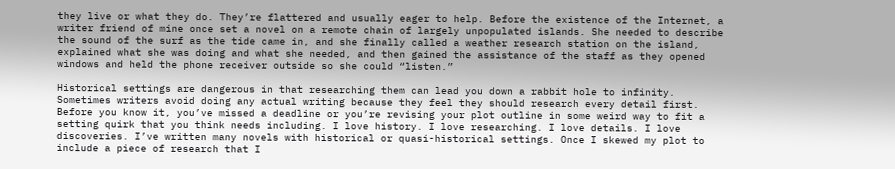they live or what they do. They’re flattered and usually eager to help. Before the existence of the Internet, a writer friend of mine once set a novel on a remote chain of largely unpopulated islands. She needed to describe the sound of the surf as the tide came in, and she finally called a weather research station on the island, explained what she was doing and what she needed, and then gained the assistance of the staff as they opened windows and held the phone receiver outside so she could “listen.”

Historical settings are dangerous in that researching them can lead you down a rabbit hole to infinity. Sometimes writers avoid doing any actual writing because they feel they should research every detail first. Before you know it, you’ve missed a deadline or you’re revising your plot outline in some weird way to fit a setting quirk that you think needs including. I love history. I love researching. I love details. I love discoveries. I’ve written many novels with historical or quasi-historical settings. Once I skewed my plot to include a piece of research that I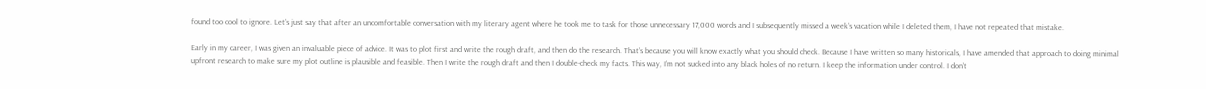found too cool to ignore. Let’s just say that after an uncomfortable conversation with my literary agent where he took me to task for those unnecessary 17,000 words and I subsequently missed a week’s vacation while I deleted them, I have not repeated that mistake.

Early in my career, I was given an invaluable piece of advice. It was to plot first and write the rough draft, and then do the research. That’s because you will know exactly what you should check. Because I have written so many historicals, I have amended that approach to doing minimal upfront research to make sure my plot outline is plausible and feasible. Then I write the rough draft and then I double-check my facts. This way, I’m not sucked into any black holes of no return. I keep the information under control. I don’t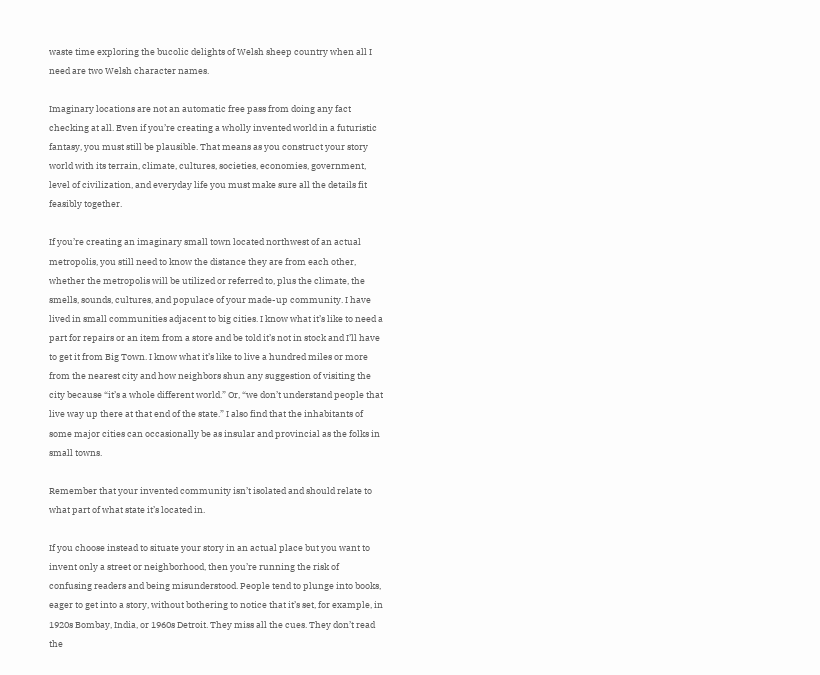waste time exploring the bucolic delights of Welsh sheep country when all I need are two Welsh character names.

Imaginary locations are not an automatic free pass from doing any fact checking at all. Even if you’re creating a wholly invented world in a futuristic fantasy, you must still be plausible. That means as you construct your story world with its terrain, climate, cultures, societies, economies, government, level of civilization, and everyday life you must make sure all the details fit feasibly together.

If you’re creating an imaginary small town located northwest of an actual metropolis, you still need to know the distance they are from each other, whether the metropolis will be utilized or referred to, plus the climate, the smells, sounds, cultures, and populace of your made-up community. I have lived in small communities adjacent to big cities. I know what it’s like to need a part for repairs or an item from a store and be told it’s not in stock and I’ll have to get it from Big Town. I know what it’s like to live a hundred miles or more from the nearest city and how neighbors shun any suggestion of visiting the city because “it’s a whole different world.” Or, “we don’t understand people that live way up there at that end of the state.” I also find that the inhabitants of some major cities can occasionally be as insular and provincial as the folks in small towns.

Remember that your invented community isn’t isolated and should relate to what part of what state it’s located in.

If you choose instead to situate your story in an actual place but you want to invent only a street or neighborhood, then you’re running the risk of confusing readers and being misunderstood. People tend to plunge into books, eager to get into a story, without bothering to notice that it’s set, for example, in 1920s Bombay, India, or 1960s Detroit. They miss all the cues. They don’t read the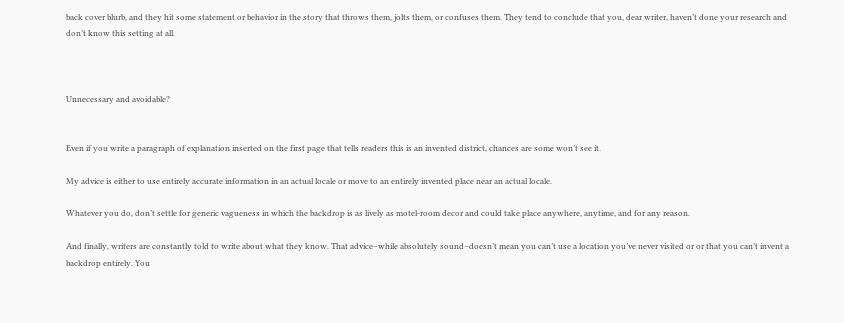back cover blurb, and they hit some statement or behavior in the story that throws them, jolts them, or confuses them. They tend to conclude that you, dear writer, haven’t done your research and don’t know this setting at all.



Unnecessary and avoidable?


Even if you write a paragraph of explanation inserted on the first page that tells readers this is an invented district, chances are some won’t see it.

My advice is either to use entirely accurate information in an actual locale or move to an entirely invented place near an actual locale.

Whatever you do, don’t settle for generic vagueness in which the backdrop is as lively as motel-room decor and could take place anywhere, anytime, and for any reason.

And finally, writers are constantly told to write about what they know. That advice–while absolutely sound–doesn’t mean you can’t use a location you’ve never visited or or that you can’t invent a backdrop entirely. You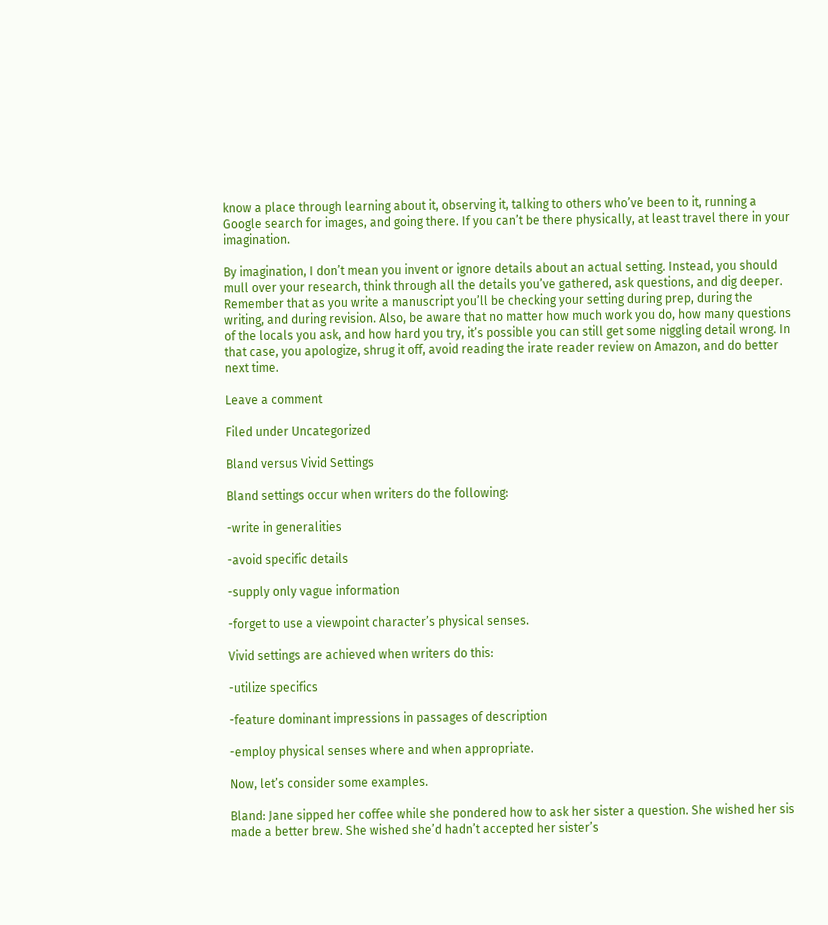know a place through learning about it, observing it, talking to others who’ve been to it, running a Google search for images, and going there. If you can’t be there physically, at least travel there in your imagination.

By imagination, I don’t mean you invent or ignore details about an actual setting. Instead, you should mull over your research, think through all the details you’ve gathered, ask questions, and dig deeper. Remember that as you write a manuscript you’ll be checking your setting during prep, during the writing, and during revision. Also, be aware that no matter how much work you do, how many questions of the locals you ask, and how hard you try, it’s possible you can still get some niggling detail wrong. In that case, you apologize, shrug it off, avoid reading the irate reader review on Amazon, and do better next time.

Leave a comment

Filed under Uncategorized

Bland versus Vivid Settings

Bland settings occur when writers do the following:

-write in generalities

-avoid specific details

-supply only vague information

-forget to use a viewpoint character’s physical senses.

Vivid settings are achieved when writers do this:

-utilize specifics

-feature dominant impressions in passages of description

-employ physical senses where and when appropriate.

Now, let’s consider some examples.

Bland: Jane sipped her coffee while she pondered how to ask her sister a question. She wished her sis made a better brew. She wished she’d hadn’t accepted her sister’s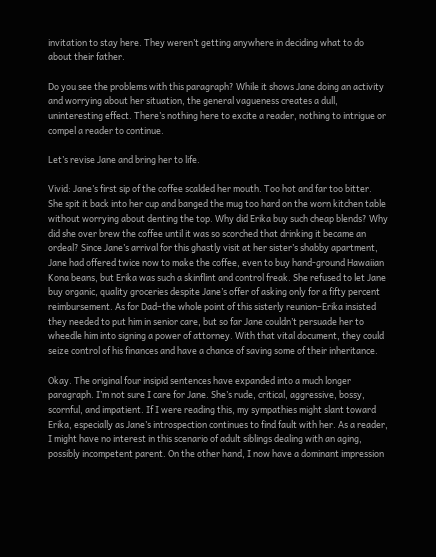invitation to stay here. They weren’t getting anywhere in deciding what to do about their father.

Do you see the problems with this paragraph? While it shows Jane doing an activity and worrying about her situation, the general vagueness creates a dull, uninteresting effect. There’s nothing here to excite a reader, nothing to intrigue or compel a reader to continue.

Let’s revise Jane and bring her to life.

Vivid: Jane’s first sip of the coffee scalded her mouth. Too hot and far too bitter. She spit it back into her cup and banged the mug too hard on the worn kitchen table without worrying about denting the top. Why did Erika buy such cheap blends? Why did she over brew the coffee until it was so scorched that drinking it became an ordeal? Since Jane’s arrival for this ghastly visit at her sister’s shabby apartment, Jane had offered twice now to make the coffee, even to buy hand-ground Hawaiian Kona beans, but Erika was such a skinflint and control freak. She refused to let Jane buy organic, quality groceries despite Jane’s offer of asking only for a fifty percent reimbursement. As for Dad–the whole point of this sisterly reunion–Erika insisted they needed to put him in senior care, but so far Jane couldn’t persuade her to wheedle him into signing a power of attorney. With that vital document, they could seize control of his finances and have a chance of saving some of their inheritance.

Okay. The original four insipid sentences have expanded into a much longer paragraph. I’m not sure I care for Jane. She’s rude, critical, aggressive, bossy, scornful, and impatient. If I were reading this, my sympathies might slant toward Erika, especially as Jane’s introspection continues to find fault with her. As a reader, I might have no interest in this scenario of adult siblings dealing with an aging, possibly incompetent parent. On the other hand, I now have a dominant impression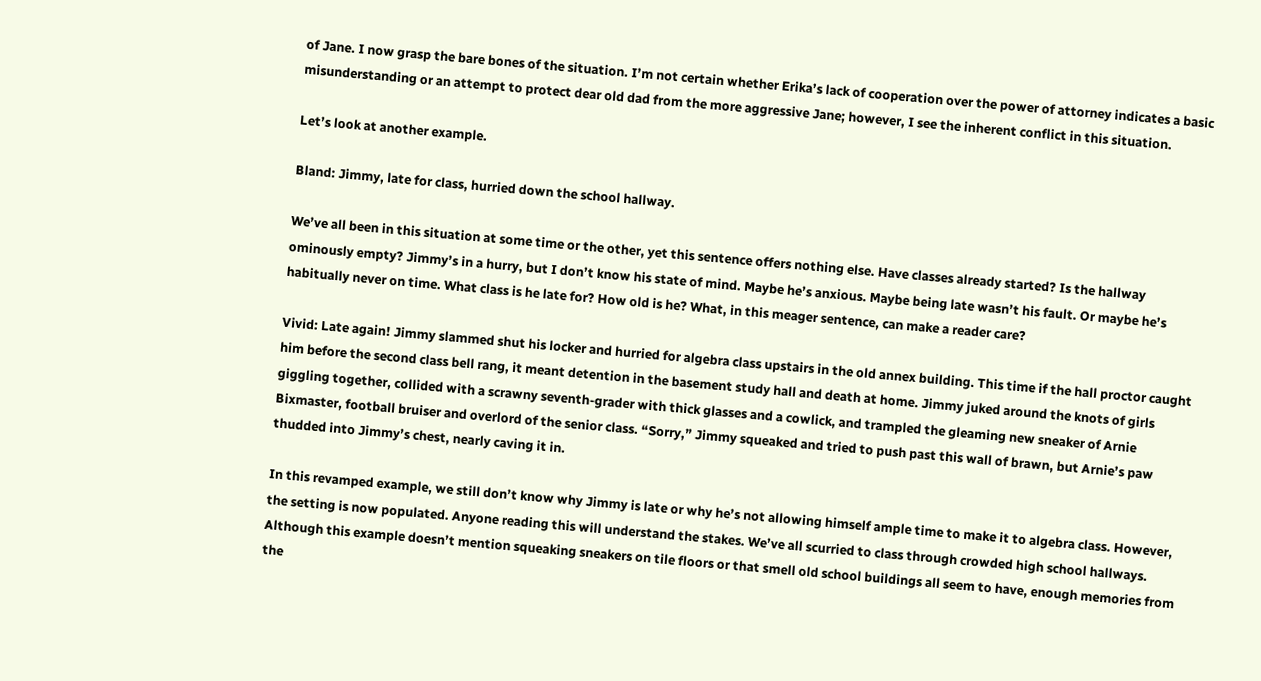of Jane. I now grasp the bare bones of the situation. I’m not certain whether Erika’s lack of cooperation over the power of attorney indicates a basic misunderstanding or an attempt to protect dear old dad from the more aggressive Jane; however, I see the inherent conflict in this situation.

Let’s look at another example.

Bland: Jimmy, late for class, hurried down the school hallway.

We’ve all been in this situation at some time or the other, yet this sentence offers nothing else. Have classes already started? Is the hallway ominously empty? Jimmy’s in a hurry, but I don’t know his state of mind. Maybe he’s anxious. Maybe being late wasn’t his fault. Or maybe he’s habitually never on time. What class is he late for? How old is he? What, in this meager sentence, can make a reader care?

Vivid: Late again! Jimmy slammed shut his locker and hurried for algebra class upstairs in the old annex building. This time if the hall proctor caught him before the second class bell rang, it meant detention in the basement study hall and death at home. Jimmy juked around the knots of girls giggling together, collided with a scrawny seventh-grader with thick glasses and a cowlick, and trampled the gleaming new sneaker of Arnie Bixmaster, football bruiser and overlord of the senior class. “Sorry,” Jimmy squeaked and tried to push past this wall of brawn, but Arnie’s paw thudded into Jimmy’s chest, nearly caving it in.

In this revamped example, we still don’t know why Jimmy is late or why he’s not allowing himself ample time to make it to algebra class. However, the setting is now populated. Anyone reading this will understand the stakes. We’ve all scurried to class through crowded high school hallways. Although this example doesn’t mention squeaking sneakers on tile floors or that smell old school buildings all seem to have, enough memories from the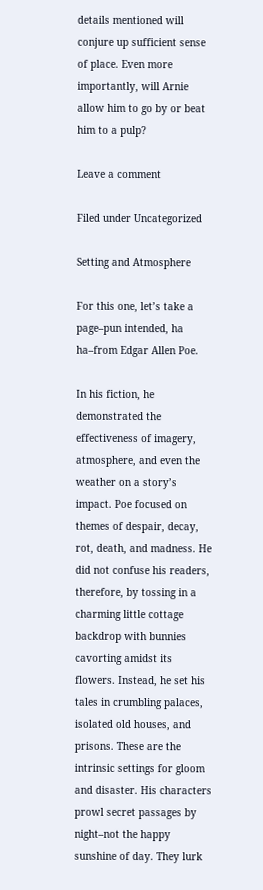details mentioned will conjure up sufficient sense of place. Even more importantly, will Arnie allow him to go by or beat him to a pulp?

Leave a comment

Filed under Uncategorized

Setting and Atmosphere

For this one, let’s take a page–pun intended, ha ha–from Edgar Allen Poe.

In his fiction, he demonstrated the effectiveness of imagery, atmosphere, and even the weather on a story’s impact. Poe focused on themes of despair, decay, rot, death, and madness. He did not confuse his readers, therefore, by tossing in a charming little cottage backdrop with bunnies cavorting amidst its flowers. Instead, he set his tales in crumbling palaces, isolated old houses, and prisons. These are the intrinsic settings for gloom and disaster. His characters prowl secret passages by night–not the happy sunshine of day. They lurk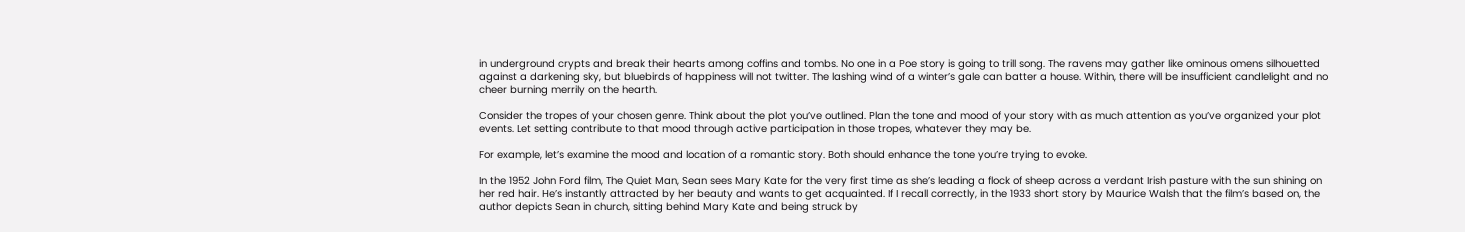in underground crypts and break their hearts among coffins and tombs. No one in a Poe story is going to trill song. The ravens may gather like ominous omens silhouetted against a darkening sky, but bluebirds of happiness will not twitter. The lashing wind of a winter’s gale can batter a house. Within, there will be insufficient candlelight and no cheer burning merrily on the hearth.

Consider the tropes of your chosen genre. Think about the plot you’ve outlined. Plan the tone and mood of your story with as much attention as you’ve organized your plot events. Let setting contribute to that mood through active participation in those tropes, whatever they may be.

For example, let’s examine the mood and location of a romantic story. Both should enhance the tone you’re trying to evoke.

In the 1952 John Ford film, The Quiet Man, Sean sees Mary Kate for the very first time as she’s leading a flock of sheep across a verdant Irish pasture with the sun shining on her red hair. He’s instantly attracted by her beauty and wants to get acquainted. If I recall correctly, in the 1933 short story by Maurice Walsh that the film’s based on, the author depicts Sean in church, sitting behind Mary Kate and being struck by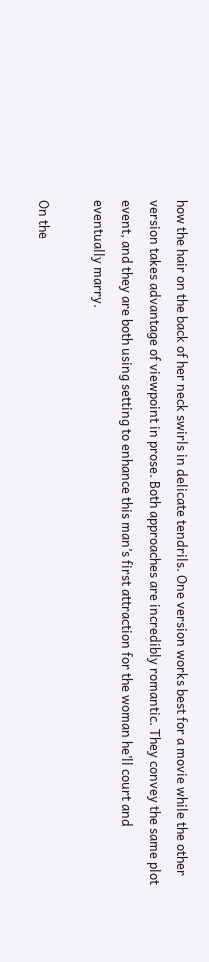how the hair on the back of her neck swirls in delicate tendrils. One version works best for a movie while the other version takes advantage of viewpoint in prose. Both approaches are incredibly romantic. They convey the same plot event, and they are both using setting to enhance this man’s first attraction for the woman he’ll court and eventually marry.

On the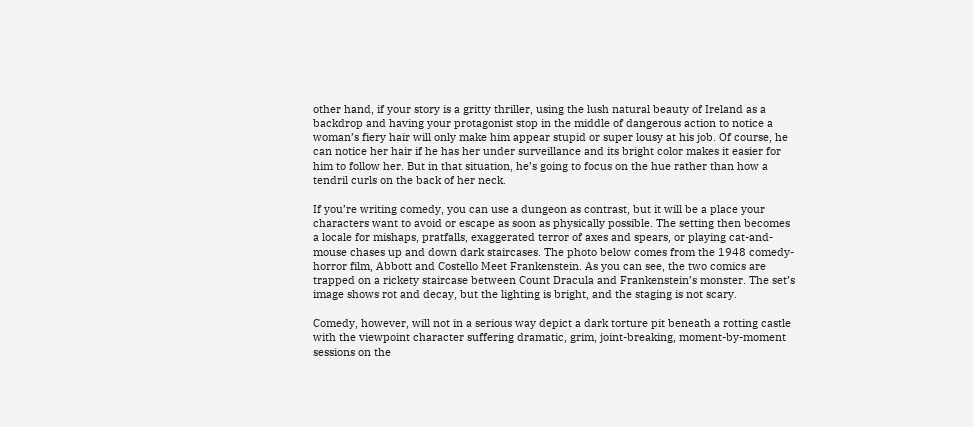other hand, if your story is a gritty thriller, using the lush natural beauty of Ireland as a backdrop and having your protagonist stop in the middle of dangerous action to notice a woman’s fiery hair will only make him appear stupid or super lousy at his job. Of course, he can notice her hair if he has her under surveillance and its bright color makes it easier for him to follow her. But in that situation, he’s going to focus on the hue rather than how a tendril curls on the back of her neck.

If you’re writing comedy, you can use a dungeon as contrast, but it will be a place your characters want to avoid or escape as soon as physically possible. The setting then becomes a locale for mishaps, pratfalls, exaggerated terror of axes and spears, or playing cat-and-mouse chases up and down dark staircases. The photo below comes from the 1948 comedy-horror film, Abbott and Costello Meet Frankenstein. As you can see, the two comics are trapped on a rickety staircase between Count Dracula and Frankenstein’s monster. The set’s image shows rot and decay, but the lighting is bright, and the staging is not scary.

Comedy, however, will not in a serious way depict a dark torture pit beneath a rotting castle with the viewpoint character suffering dramatic, grim, joint-breaking, moment-by-moment sessions on the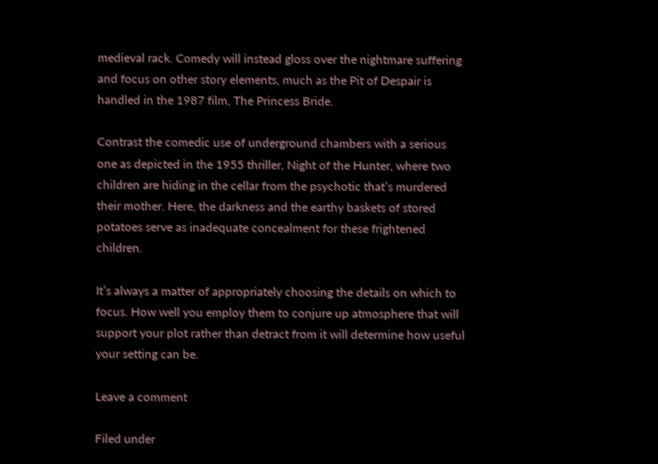medieval rack. Comedy will instead gloss over the nightmare suffering and focus on other story elements, much as the Pit of Despair is handled in the 1987 film, The Princess Bride.

Contrast the comedic use of underground chambers with a serious one as depicted in the 1955 thriller, Night of the Hunter, where two children are hiding in the cellar from the psychotic that’s murdered their mother. Here, the darkness and the earthy baskets of stored potatoes serve as inadequate concealment for these frightened children.

It’s always a matter of appropriately choosing the details on which to focus. How well you employ them to conjure up atmosphere that will support your plot rather than detract from it will determine how useful your setting can be.

Leave a comment

Filed under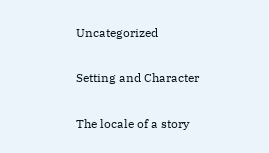Uncategorized

Setting and Character

The locale of a story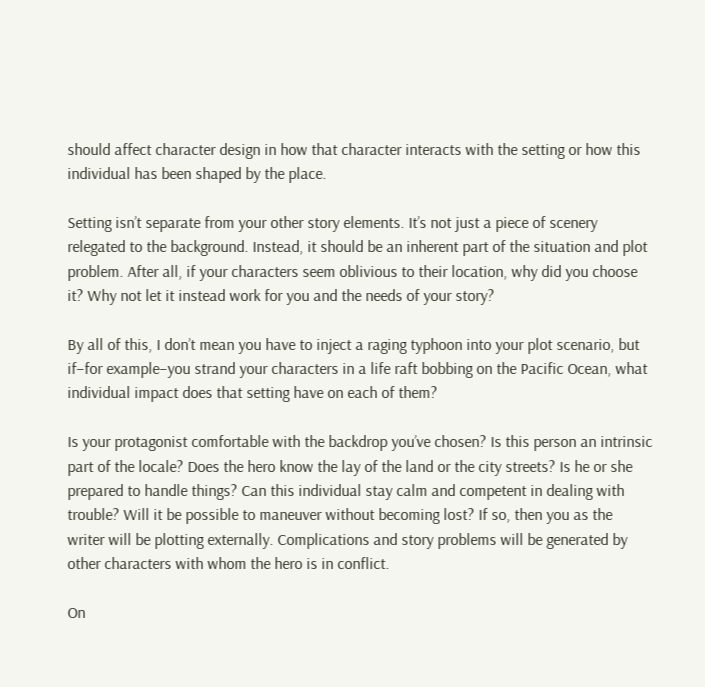should affect character design in how that character interacts with the setting or how this individual has been shaped by the place.

Setting isn’t separate from your other story elements. It’s not just a piece of scenery relegated to the background. Instead, it should be an inherent part of the situation and plot problem. After all, if your characters seem oblivious to their location, why did you choose it? Why not let it instead work for you and the needs of your story?

By all of this, I don’t mean you have to inject a raging typhoon into your plot scenario, but if–for example–you strand your characters in a life raft bobbing on the Pacific Ocean, what individual impact does that setting have on each of them?

Is your protagonist comfortable with the backdrop you’ve chosen? Is this person an intrinsic part of the locale? Does the hero know the lay of the land or the city streets? Is he or she prepared to handle things? Can this individual stay calm and competent in dealing with trouble? Will it be possible to maneuver without becoming lost? If so, then you as the writer will be plotting externally. Complications and story problems will be generated by other characters with whom the hero is in conflict.

On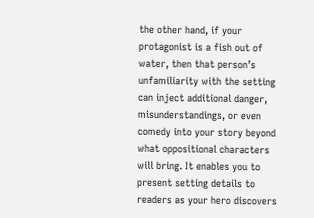the other hand, if your protagonist is a fish out of water, then that person’s unfamiliarity with the setting can inject additional danger, misunderstandings, or even comedy into your story beyond what oppositional characters will bring. It enables you to present setting details to readers as your hero discovers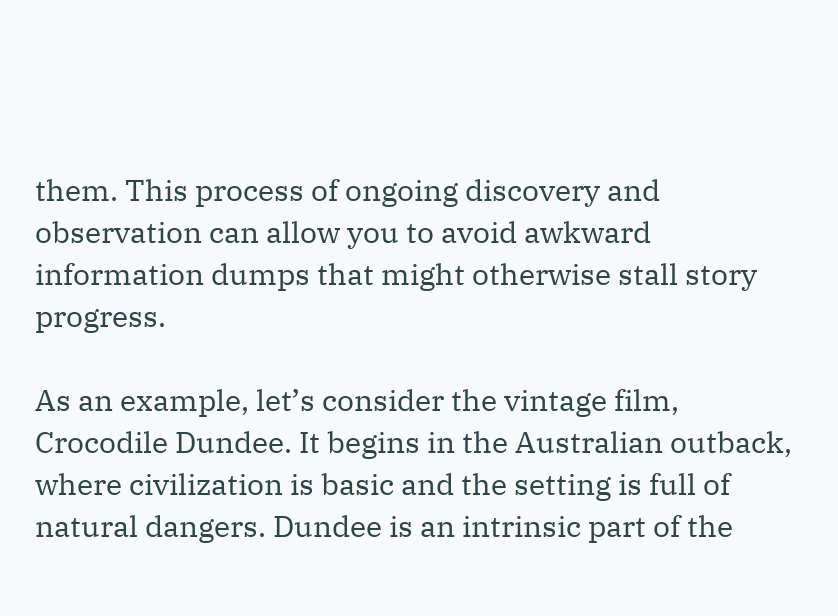them. This process of ongoing discovery and observation can allow you to avoid awkward information dumps that might otherwise stall story progress.

As an example, let’s consider the vintage film, Crocodile Dundee. It begins in the Australian outback, where civilization is basic and the setting is full of natural dangers. Dundee is an intrinsic part of the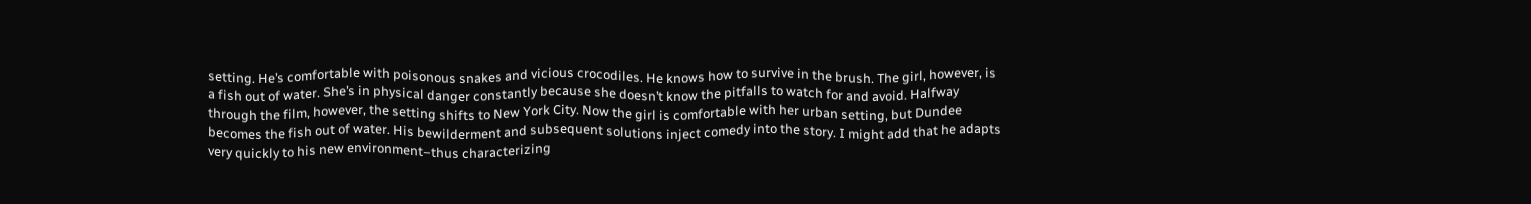setting. He’s comfortable with poisonous snakes and vicious crocodiles. He knows how to survive in the brush. The girl, however, is a fish out of water. She’s in physical danger constantly because she doesn’t know the pitfalls to watch for and avoid. Halfway through the film, however, the setting shifts to New York City. Now the girl is comfortable with her urban setting, but Dundee becomes the fish out of water. His bewilderment and subsequent solutions inject comedy into the story. I might add that he adapts very quickly to his new environment–thus characterizing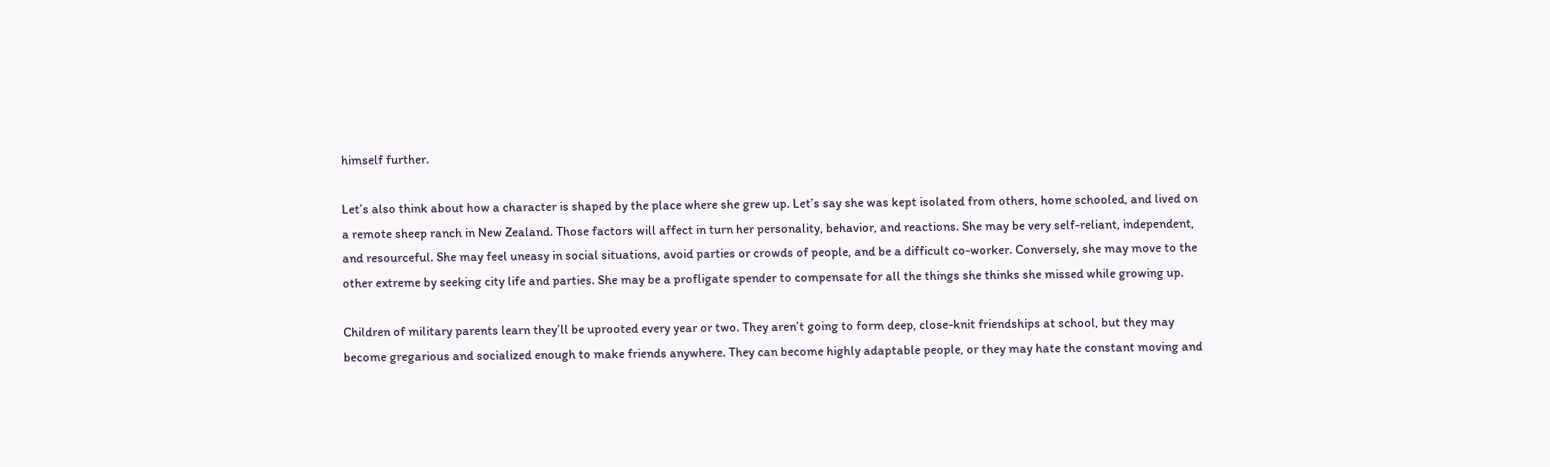himself further.

Let’s also think about how a character is shaped by the place where she grew up. Let’s say she was kept isolated from others, home schooled, and lived on a remote sheep ranch in New Zealand. Those factors will affect in turn her personality, behavior, and reactions. She may be very self-reliant, independent, and resourceful. She may feel uneasy in social situations, avoid parties or crowds of people, and be a difficult co-worker. Conversely, she may move to the other extreme by seeking city life and parties. She may be a profligate spender to compensate for all the things she thinks she missed while growing up.

Children of military parents learn they’ll be uprooted every year or two. They aren’t going to form deep, close-knit friendships at school, but they may become gregarious and socialized enough to make friends anywhere. They can become highly adaptable people, or they may hate the constant moving and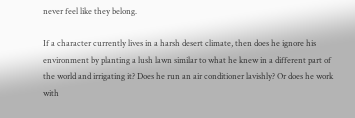never feel like they belong.

If a character currently lives in a harsh desert climate, then does he ignore his environment by planting a lush lawn similar to what he knew in a different part of the world and irrigating it? Does he run an air conditioner lavishly? Or does he work with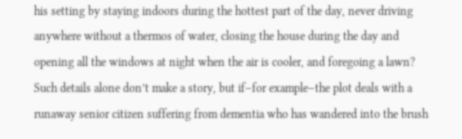his setting by staying indoors during the hottest part of the day, never driving anywhere without a thermos of water, closing the house during the day and opening all the windows at night when the air is cooler, and foregoing a lawn? Such details alone don’t make a story, but if–for example–the plot deals with a runaway senior citizen suffering from dementia who has wandered into the brush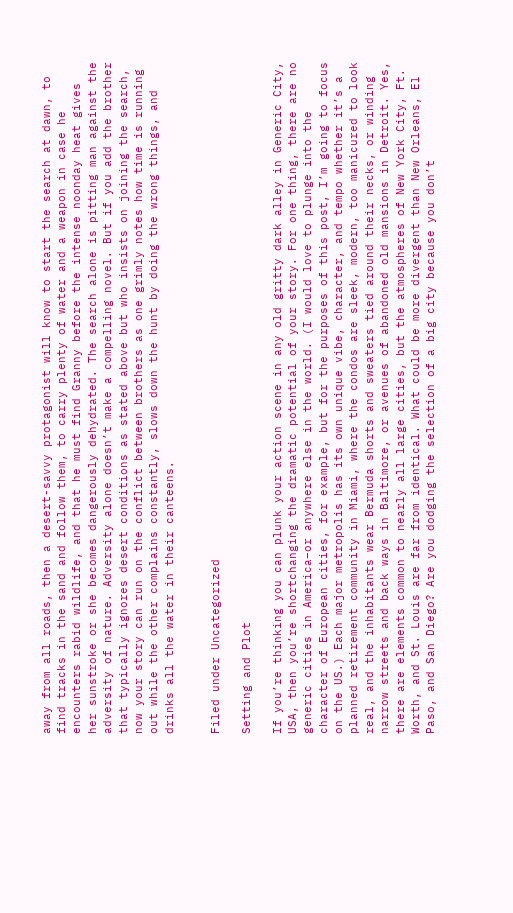away from all roads, then a desert-savvy protagonist will know to start the search at dawn, to find tracks in the sand and follow them, to carry plenty of water and a weapon in case he encounters rabid wildlife, and that he must find Granny before the intense noonday heat gives her sunstroke or she becomes dangerously dehydrated. The search alone is pitting man against the adversity of nature. Adversity alone doesn’t make a compelling novel. But if you add the brother that typically ignores desert conditions as stated above but who insists on joining the search, now your story can run on the conflict between brothers as one grimly notes how time is running out while the other complains constantly, slows down the hunt by doing the wrong things, and drinks all the water in their canteens.


Filed under Uncategorized

Setting and Plot

If you’re thinking you can plunk your action scene in any old gritty dark alley in Generic City, USA, then you’re shortchanging the dramatic potential of your story. For one thing, there are no generic cities in America–or anywhere else in the world. (I would love to plunge into the character of European cities, for example, but for the purposes of this post, I’m going to focus on the US.) Each major metropolis has its own unique vibe, character, and tempo whether it’s a planned retirement community in Miami, where the condos are sleek, modern, too manicured to look real, and the inhabitants wear Bermuda shorts and sweaters tied around their necks, or winding narrow streets and back ways in Baltimore, or avenues of abandoned old mansions in Detroit. Yes, there are elements common to nearly all large cities, but the atmospheres of New York City, Ft. Worth, and St. Louis are far from identical. What could be more divergent than New Orleans, El Paso, and San Diego? Are you dodging the selection of a big city because you don’t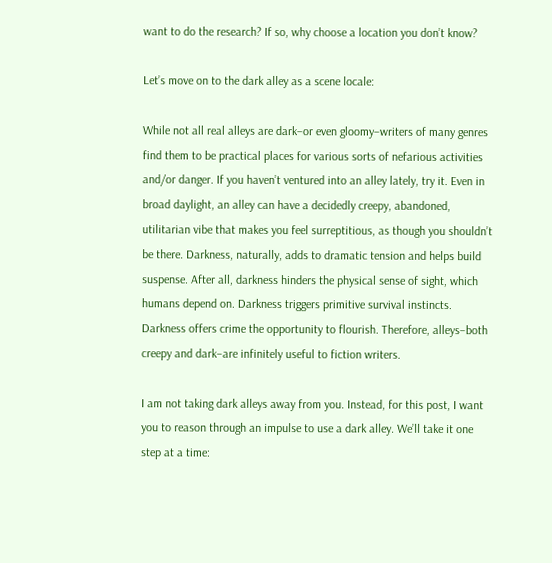want to do the research? If so, why choose a location you don’t know?

Let’s move on to the dark alley as a scene locale:

While not all real alleys are dark–or even gloomy–writers of many genres find them to be practical places for various sorts of nefarious activities and/or danger. If you haven’t ventured into an alley lately, try it. Even in broad daylight, an alley can have a decidedly creepy, abandoned, utilitarian vibe that makes you feel surreptitious, as though you shouldn’t be there. Darkness, naturally, adds to dramatic tension and helps build suspense. After all, darkness hinders the physical sense of sight, which humans depend on. Darkness triggers primitive survival instincts. Darkness offers crime the opportunity to flourish. Therefore, alleys–both creepy and dark–are infinitely useful to fiction writers.

I am not taking dark alleys away from you. Instead, for this post, I want you to reason through an impulse to use a dark alley. We’ll take it one step at a time: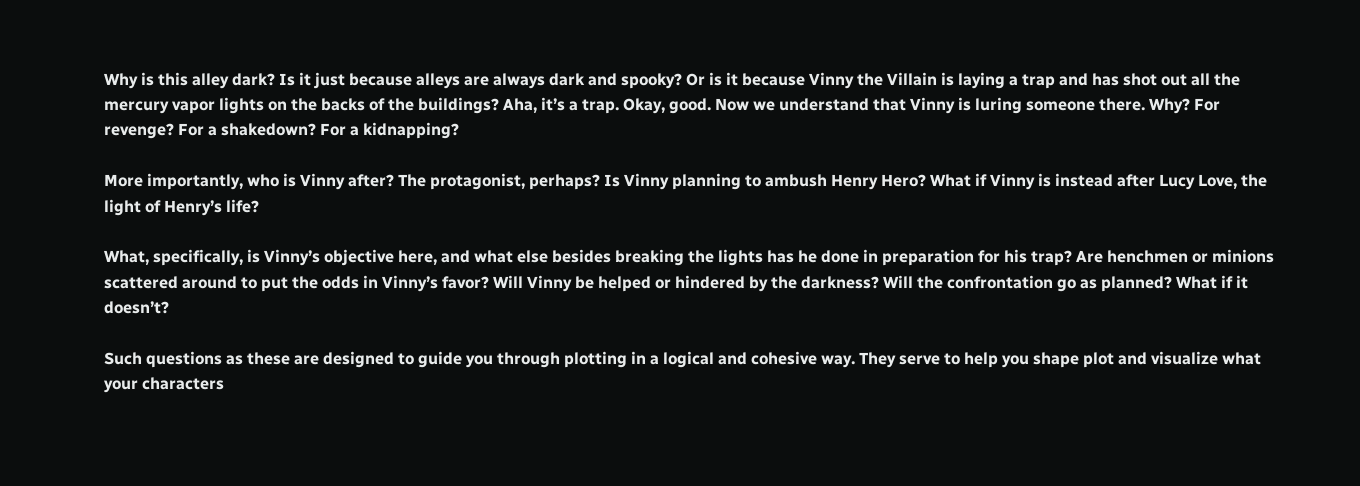Why is this alley dark? Is it just because alleys are always dark and spooky? Or is it because Vinny the Villain is laying a trap and has shot out all the mercury vapor lights on the backs of the buildings? Aha, it’s a trap. Okay, good. Now we understand that Vinny is luring someone there. Why? For revenge? For a shakedown? For a kidnapping?

More importantly, who is Vinny after? The protagonist, perhaps? Is Vinny planning to ambush Henry Hero? What if Vinny is instead after Lucy Love, the light of Henry’s life?

What, specifically, is Vinny’s objective here, and what else besides breaking the lights has he done in preparation for his trap? Are henchmen or minions scattered around to put the odds in Vinny’s favor? Will Vinny be helped or hindered by the darkness? Will the confrontation go as planned? What if it doesn’t?

Such questions as these are designed to guide you through plotting in a logical and cohesive way. They serve to help you shape plot and visualize what your characters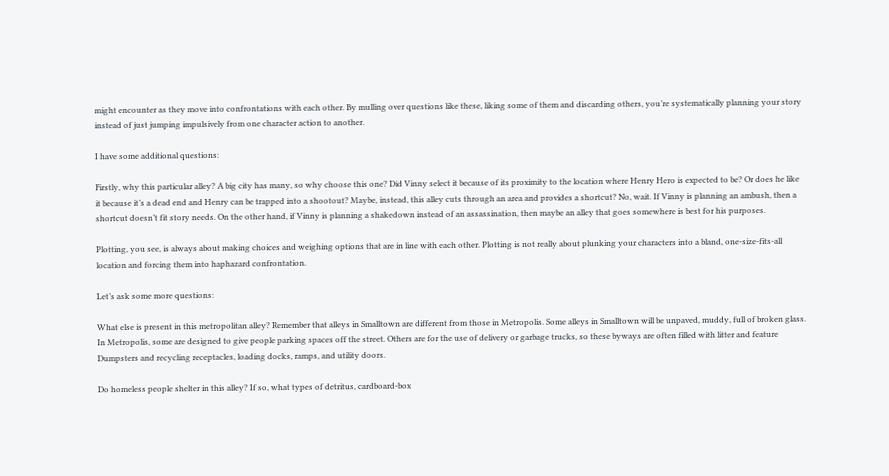might encounter as they move into confrontations with each other. By mulling over questions like these, liking some of them and discarding others, you’re systematically planning your story instead of just jumping impulsively from one character action to another.

I have some additional questions:

Firstly, why this particular alley? A big city has many, so why choose this one? Did Vinny select it because of its proximity to the location where Henry Hero is expected to be? Or does he like it because it’s a dead end and Henry can be trapped into a shootout? Maybe, instead, this alley cuts through an area and provides a shortcut? No, wait. If Vinny is planning an ambush, then a shortcut doesn’t fit story needs. On the other hand, if Vinny is planning a shakedown instead of an assassination, then maybe an alley that goes somewhere is best for his purposes.

Plotting, you see, is always about making choices and weighing options that are in line with each other. Plotting is not really about plunking your characters into a bland, one-size-fits-all location and forcing them into haphazard confrontation.

Let’s ask some more questions:

What else is present in this metropolitan alley? Remember that alleys in Smalltown are different from those in Metropolis. Some alleys in Smalltown will be unpaved, muddy, full of broken glass. In Metropolis, some are designed to give people parking spaces off the street. Others are for the use of delivery or garbage trucks, so these byways are often filled with litter and feature Dumpsters and recycling receptacles, loading docks, ramps, and utility doors.

Do homeless people shelter in this alley? If so, what types of detritus, cardboard-box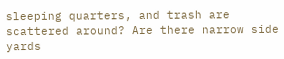sleeping quarters, and trash are scattered around? Are there narrow side yards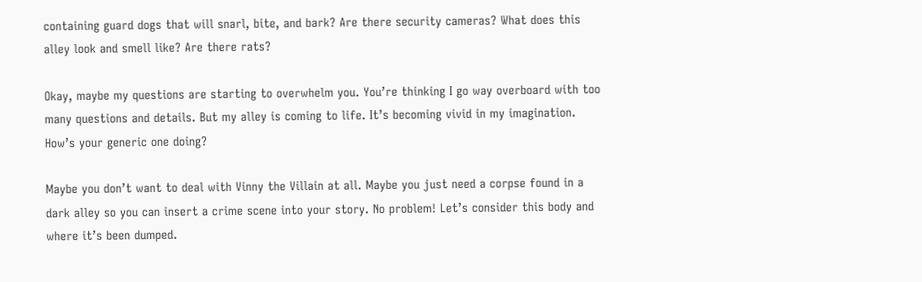containing guard dogs that will snarl, bite, and bark? Are there security cameras? What does this alley look and smell like? Are there rats?

Okay, maybe my questions are starting to overwhelm you. You’re thinking I go way overboard with too many questions and details. But my alley is coming to life. It’s becoming vivid in my imagination. How’s your generic one doing?

Maybe you don’t want to deal with Vinny the Villain at all. Maybe you just need a corpse found in a dark alley so you can insert a crime scene into your story. No problem! Let’s consider this body and where it’s been dumped.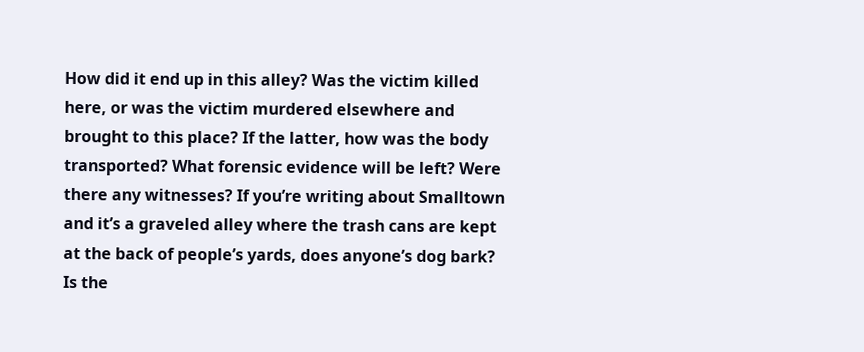How did it end up in this alley? Was the victim killed here, or was the victim murdered elsewhere and brought to this place? If the latter, how was the body transported? What forensic evidence will be left? Were there any witnesses? If you’re writing about Smalltown and it’s a graveled alley where the trash cans are kept at the back of people’s yards, does anyone’s dog bark? Is the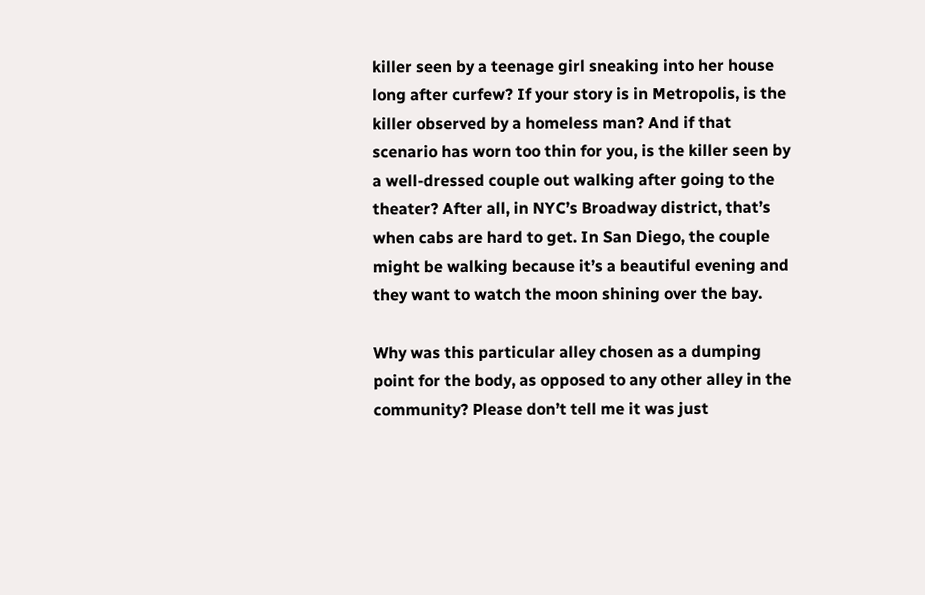killer seen by a teenage girl sneaking into her house long after curfew? If your story is in Metropolis, is the killer observed by a homeless man? And if that scenario has worn too thin for you, is the killer seen by a well-dressed couple out walking after going to the theater? After all, in NYC’s Broadway district, that’s when cabs are hard to get. In San Diego, the couple might be walking because it’s a beautiful evening and they want to watch the moon shining over the bay.

Why was this particular alley chosen as a dumping point for the body, as opposed to any other alley in the community? Please don’t tell me it was just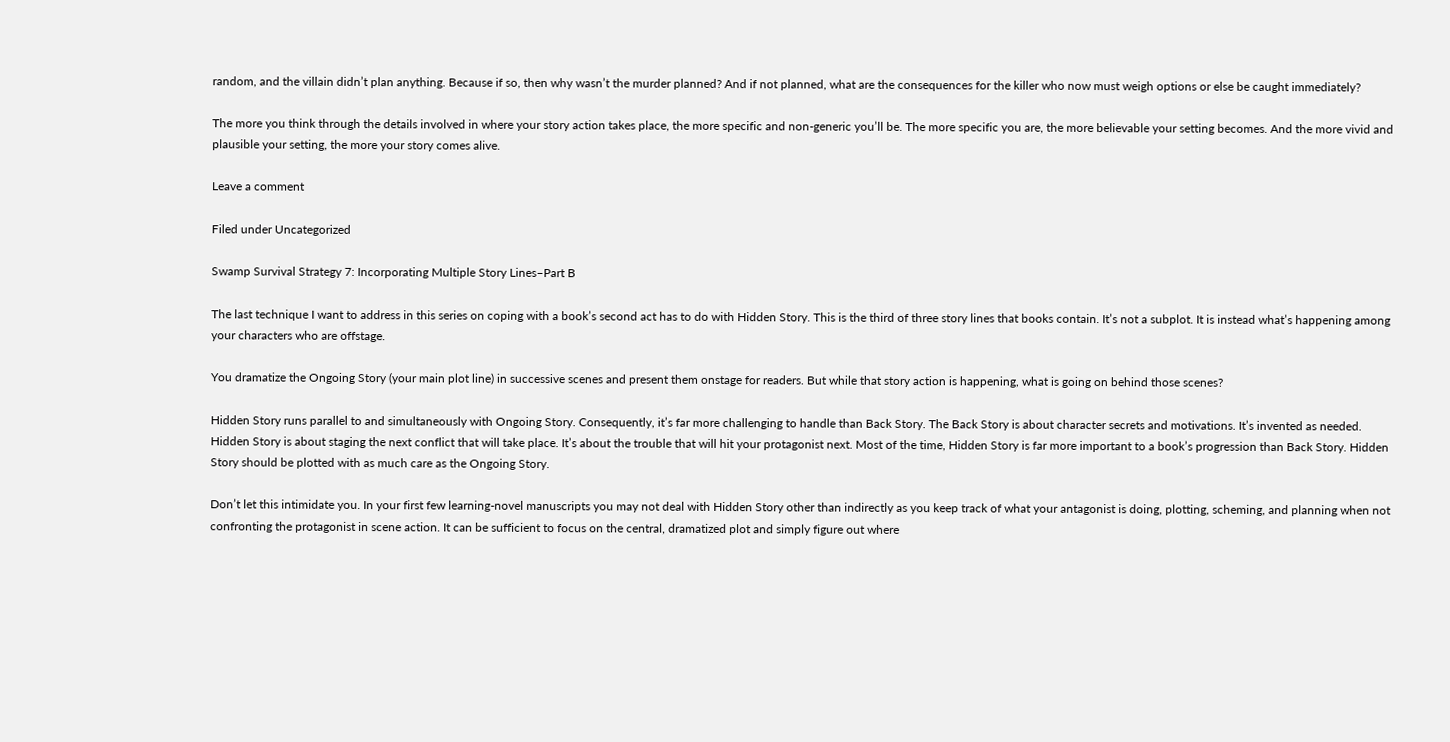random, and the villain didn’t plan anything. Because if so, then why wasn’t the murder planned? And if not planned, what are the consequences for the killer who now must weigh options or else be caught immediately?

The more you think through the details involved in where your story action takes place, the more specific and non-generic you’ll be. The more specific you are, the more believable your setting becomes. And the more vivid and plausible your setting, the more your story comes alive.

Leave a comment

Filed under Uncategorized

Swamp Survival Strategy 7: Incorporating Multiple Story Lines–Part B

The last technique I want to address in this series on coping with a book’s second act has to do with Hidden Story. This is the third of three story lines that books contain. It’s not a subplot. It is instead what’s happening among your characters who are offstage.

You dramatize the Ongoing Story (your main plot line) in successive scenes and present them onstage for readers. But while that story action is happening, what is going on behind those scenes?

Hidden Story runs parallel to and simultaneously with Ongoing Story. Consequently, it’s far more challenging to handle than Back Story. The Back Story is about character secrets and motivations. It’s invented as needed. Hidden Story is about staging the next conflict that will take place. It’s about the trouble that will hit your protagonist next. Most of the time, Hidden Story is far more important to a book’s progression than Back Story. Hidden Story should be plotted with as much care as the Ongoing Story.

Don’t let this intimidate you. In your first few learning-novel manuscripts you may not deal with Hidden Story other than indirectly as you keep track of what your antagonist is doing, plotting, scheming, and planning when not confronting the protagonist in scene action. It can be sufficient to focus on the central, dramatized plot and simply figure out where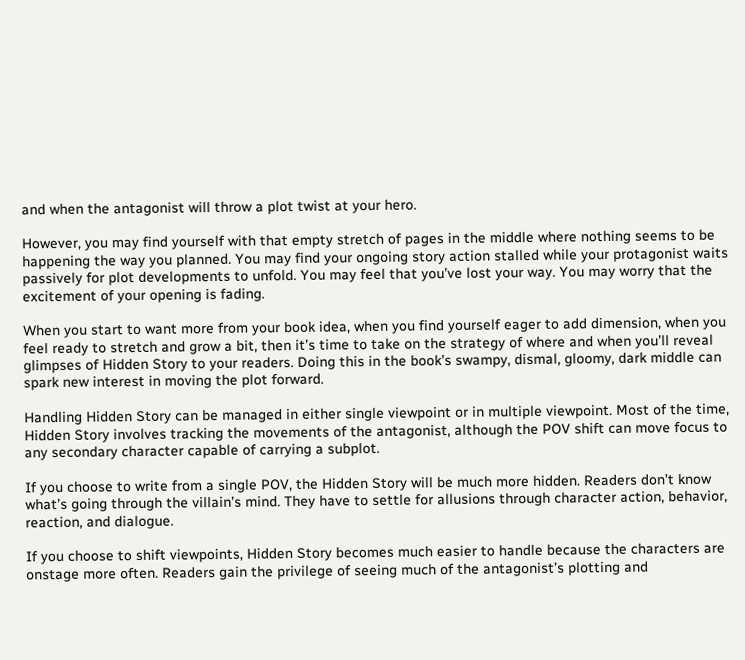and when the antagonist will throw a plot twist at your hero.

However, you may find yourself with that empty stretch of pages in the middle where nothing seems to be happening the way you planned. You may find your ongoing story action stalled while your protagonist waits passively for plot developments to unfold. You may feel that you’ve lost your way. You may worry that the excitement of your opening is fading.

When you start to want more from your book idea, when you find yourself eager to add dimension, when you feel ready to stretch and grow a bit, then it’s time to take on the strategy of where and when you’ll reveal glimpses of Hidden Story to your readers. Doing this in the book’s swampy, dismal, gloomy, dark middle can spark new interest in moving the plot forward.

Handling Hidden Story can be managed in either single viewpoint or in multiple viewpoint. Most of the time, Hidden Story involves tracking the movements of the antagonist, although the POV shift can move focus to any secondary character capable of carrying a subplot.

If you choose to write from a single POV, the Hidden Story will be much more hidden. Readers don’t know what’s going through the villain’s mind. They have to settle for allusions through character action, behavior, reaction, and dialogue.

If you choose to shift viewpoints, Hidden Story becomes much easier to handle because the characters are onstage more often. Readers gain the privilege of seeing much of the antagonist’s plotting and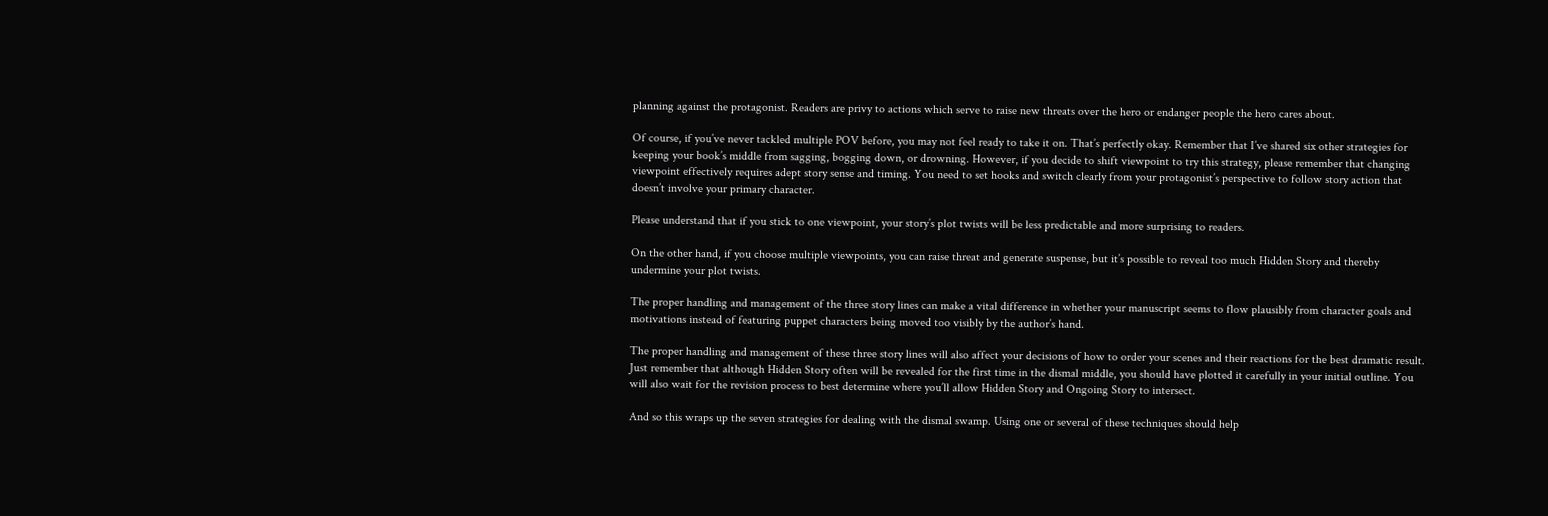planning against the protagonist. Readers are privy to actions which serve to raise new threats over the hero or endanger people the hero cares about.

Of course, if you’ve never tackled multiple POV before, you may not feel ready to take it on. That’s perfectly okay. Remember that I’ve shared six other strategies for keeping your book’s middle from sagging, bogging down, or drowning. However, if you decide to shift viewpoint to try this strategy, please remember that changing viewpoint effectively requires adept story sense and timing. You need to set hooks and switch clearly from your protagonist’s perspective to follow story action that doesn’t involve your primary character.

Please understand that if you stick to one viewpoint, your story’s plot twists will be less predictable and more surprising to readers.

On the other hand, if you choose multiple viewpoints, you can raise threat and generate suspense, but it’s possible to reveal too much Hidden Story and thereby undermine your plot twists.

The proper handling and management of the three story lines can make a vital difference in whether your manuscript seems to flow plausibly from character goals and motivations instead of featuring puppet characters being moved too visibly by the author’s hand.

The proper handling and management of these three story lines will also affect your decisions of how to order your scenes and their reactions for the best dramatic result. Just remember that although Hidden Story often will be revealed for the first time in the dismal middle, you should have plotted it carefully in your initial outline. You will also wait for the revision process to best determine where you’ll allow Hidden Story and Ongoing Story to intersect.

And so this wraps up the seven strategies for dealing with the dismal swamp. Using one or several of these techniques should help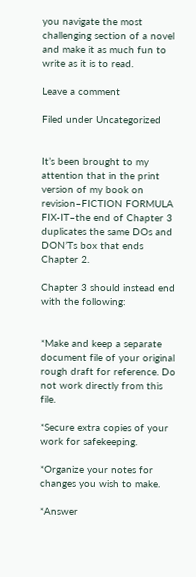you navigate the most challenging section of a novel and make it as much fun to write as it is to read.

Leave a comment

Filed under Uncategorized


It’s been brought to my attention that in the print version of my book on revision–FICTION FORMULA FIX-IT–the end of Chapter 3 duplicates the same DOs and DON’Ts box that ends Chapter 2.

Chapter 3 should instead end with the following:


*Make and keep a separate document file of your original rough draft for reference. Do not work directly from this file.

*Secure extra copies of your work for safekeeping.

*Organize your notes for changes you wish to make.

*Answer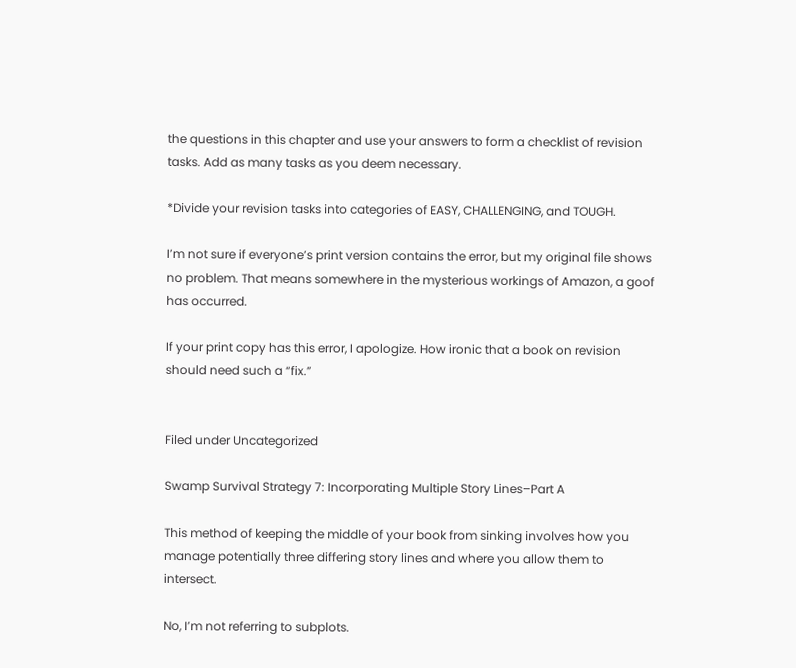the questions in this chapter and use your answers to form a checklist of revision tasks. Add as many tasks as you deem necessary.

*Divide your revision tasks into categories of EASY, CHALLENGING, and TOUGH.

I’m not sure if everyone’s print version contains the error, but my original file shows no problem. That means somewhere in the mysterious workings of Amazon, a goof has occurred.

If your print copy has this error, I apologize. How ironic that a book on revision should need such a “fix.”


Filed under Uncategorized

Swamp Survival Strategy 7: Incorporating Multiple Story Lines–Part A

This method of keeping the middle of your book from sinking involves how you manage potentially three differing story lines and where you allow them to intersect.

No, I’m not referring to subplots.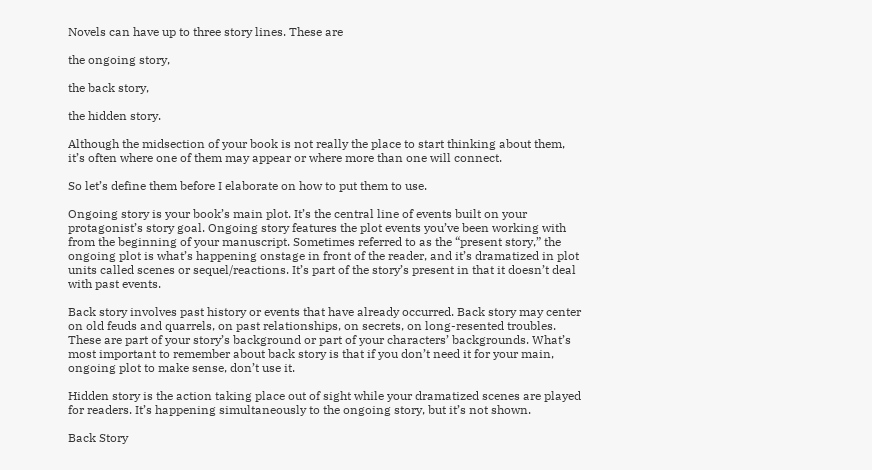Novels can have up to three story lines. These are

the ongoing story,

the back story,

the hidden story.

Although the midsection of your book is not really the place to start thinking about them, it’s often where one of them may appear or where more than one will connect.

So let’s define them before I elaborate on how to put them to use.

Ongoing story is your book’s main plot. It’s the central line of events built on your protagonist’s story goal. Ongoing story features the plot events you’ve been working with from the beginning of your manuscript. Sometimes referred to as the “present story,” the ongoing plot is what’s happening onstage in front of the reader, and it’s dramatized in plot units called scenes or sequel/reactions. It’s part of the story’s present in that it doesn’t deal with past events.

Back story involves past history or events that have already occurred. Back story may center on old feuds and quarrels, on past relationships, on secrets, on long-resented troubles. These are part of your story’s background or part of your characters’ backgrounds. What’s most important to remember about back story is that if you don’t need it for your main, ongoing plot to make sense, don’t use it.

Hidden story is the action taking place out of sight while your dramatized scenes are played for readers. It’s happening simultaneously to the ongoing story, but it’s not shown.

Back Story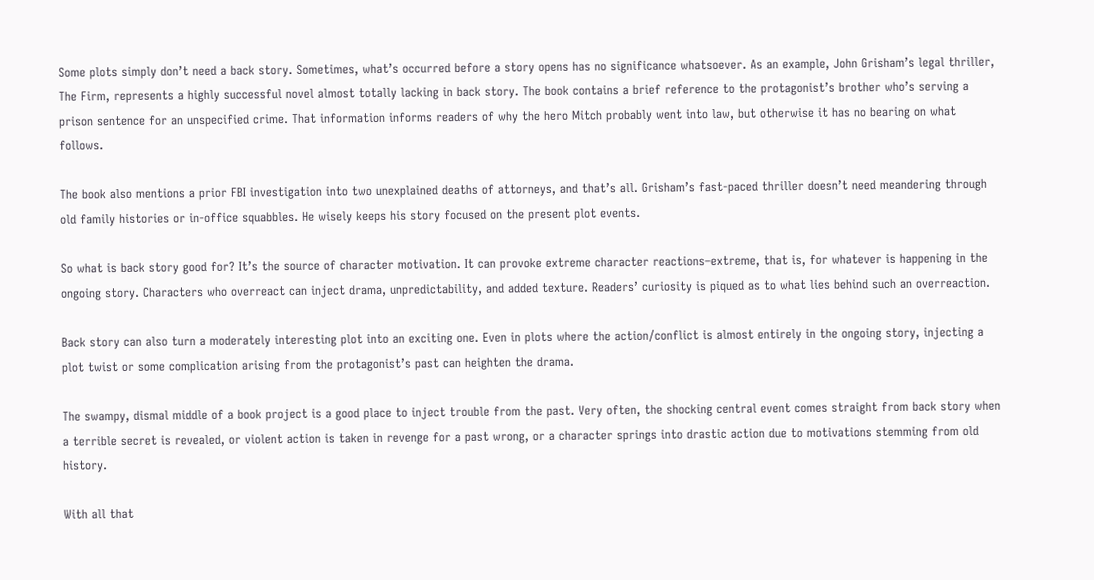Some plots simply don’t need a back story. Sometimes, what’s occurred before a story opens has no significance whatsoever. As an example, John Grisham’s legal thriller, The Firm, represents a highly successful novel almost totally lacking in back story. The book contains a brief reference to the protagonist’s brother who’s serving a prison sentence for an unspecified crime. That information informs readers of why the hero Mitch probably went into law, but otherwise it has no bearing on what follows.

The book also mentions a prior FBI investigation into two unexplained deaths of attorneys, and that’s all. Grisham’s fast-paced thriller doesn’t need meandering through old family histories or in-office squabbles. He wisely keeps his story focused on the present plot events.

So what is back story good for? It’s the source of character motivation. It can provoke extreme character reactions–extreme, that is, for whatever is happening in the ongoing story. Characters who overreact can inject drama, unpredictability, and added texture. Readers’ curiosity is piqued as to what lies behind such an overreaction.

Back story can also turn a moderately interesting plot into an exciting one. Even in plots where the action/conflict is almost entirely in the ongoing story, injecting a plot twist or some complication arising from the protagonist’s past can heighten the drama.

The swampy, dismal middle of a book project is a good place to inject trouble from the past. Very often, the shocking central event comes straight from back story when a terrible secret is revealed, or violent action is taken in revenge for a past wrong, or a character springs into drastic action due to motivations stemming from old history.

With all that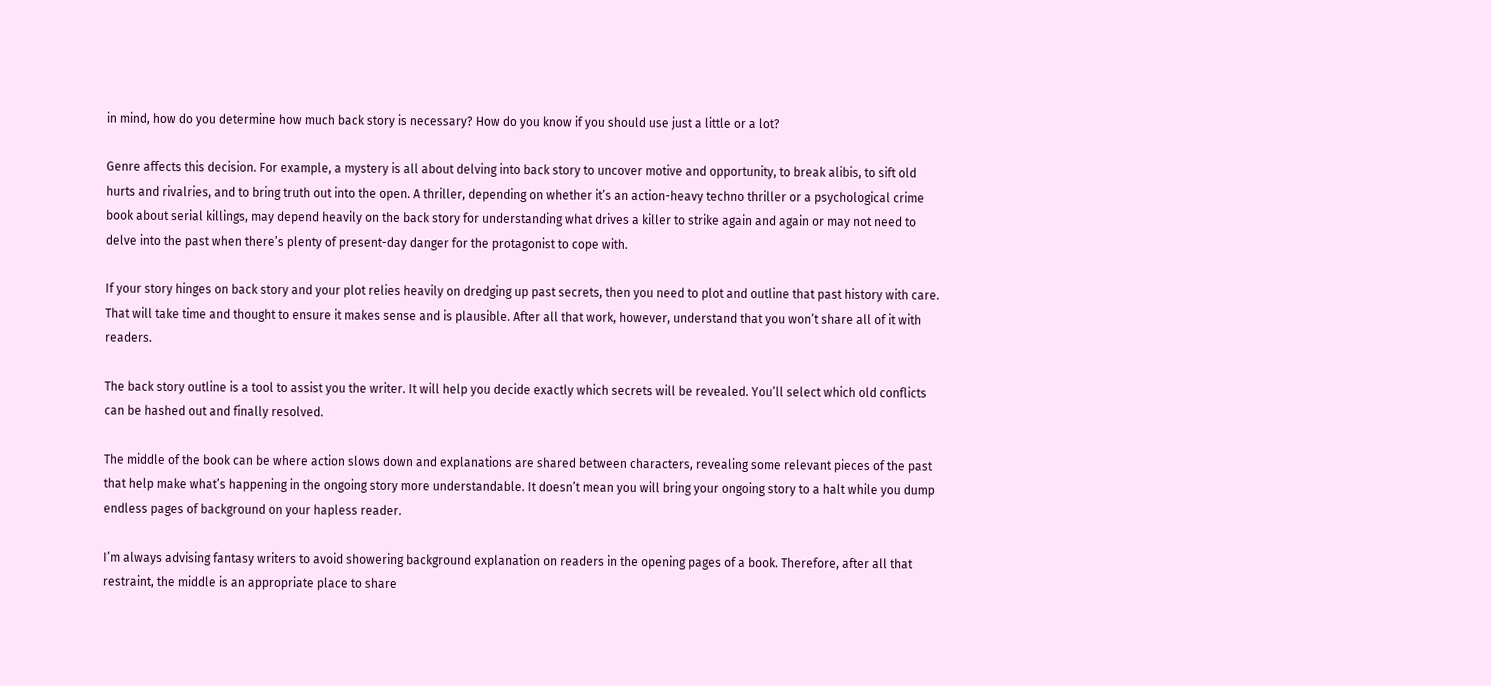in mind, how do you determine how much back story is necessary? How do you know if you should use just a little or a lot?

Genre affects this decision. For example, a mystery is all about delving into back story to uncover motive and opportunity, to break alibis, to sift old hurts and rivalries, and to bring truth out into the open. A thriller, depending on whether it’s an action-heavy techno thriller or a psychological crime book about serial killings, may depend heavily on the back story for understanding what drives a killer to strike again and again or may not need to delve into the past when there’s plenty of present-day danger for the protagonist to cope with.

If your story hinges on back story and your plot relies heavily on dredging up past secrets, then you need to plot and outline that past history with care. That will take time and thought to ensure it makes sense and is plausible. After all that work, however, understand that you won’t share all of it with readers.

The back story outline is a tool to assist you the writer. It will help you decide exactly which secrets will be revealed. You’ll select which old conflicts can be hashed out and finally resolved.

The middle of the book can be where action slows down and explanations are shared between characters, revealing some relevant pieces of the past that help make what’s happening in the ongoing story more understandable. It doesn’t mean you will bring your ongoing story to a halt while you dump endless pages of background on your hapless reader.

I’m always advising fantasy writers to avoid showering background explanation on readers in the opening pages of a book. Therefore, after all that restraint, the middle is an appropriate place to share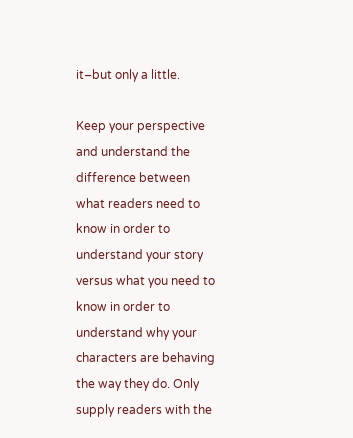it–but only a little.

Keep your perspective and understand the difference between what readers need to know in order to understand your story versus what you need to know in order to understand why your characters are behaving the way they do. Only supply readers with the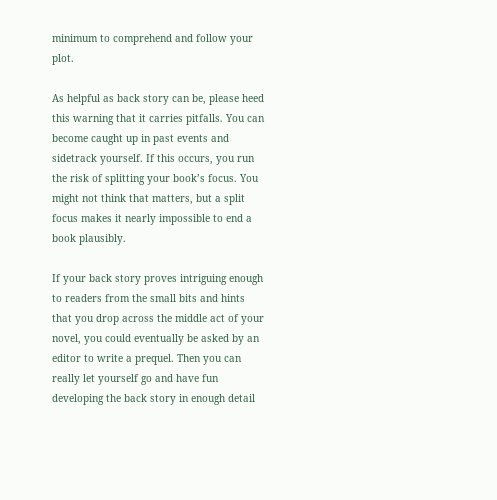minimum to comprehend and follow your plot.

As helpful as back story can be, please heed this warning that it carries pitfalls. You can become caught up in past events and sidetrack yourself. If this occurs, you run the risk of splitting your book’s focus. You might not think that matters, but a split focus makes it nearly impossible to end a book plausibly.

If your back story proves intriguing enough to readers from the small bits and hints that you drop across the middle act of your novel, you could eventually be asked by an editor to write a prequel. Then you can really let yourself go and have fun developing the back story in enough detail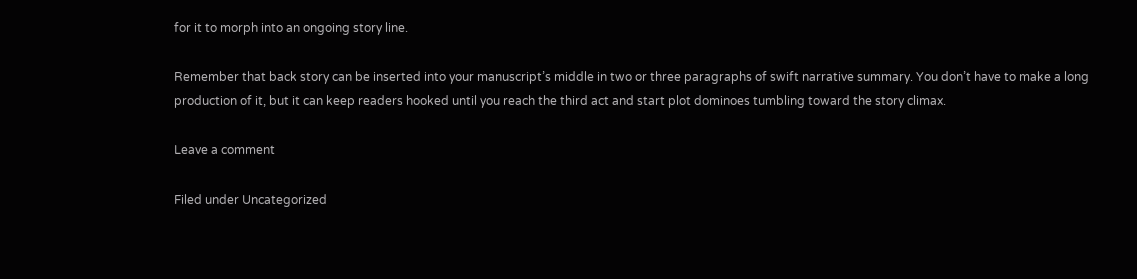for it to morph into an ongoing story line.

Remember that back story can be inserted into your manuscript’s middle in two or three paragraphs of swift narrative summary. You don’t have to make a long production of it, but it can keep readers hooked until you reach the third act and start plot dominoes tumbling toward the story climax.

Leave a comment

Filed under Uncategorized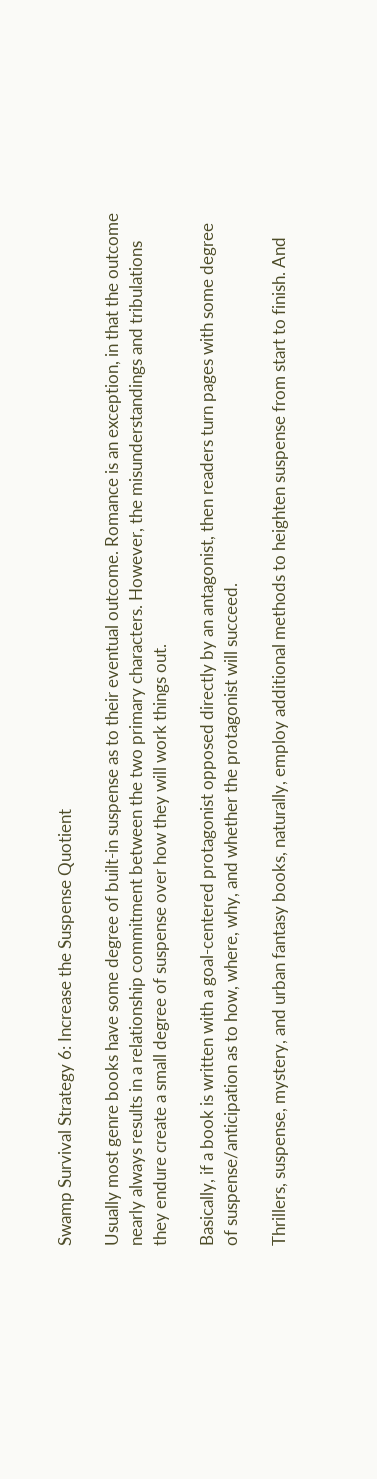Swamp Survival Strategy 6: Increase the Suspense Quotient

Usually most genre books have some degree of built-in suspense as to their eventual outcome. Romance is an exception, in that the outcome nearly always results in a relationship commitment between the two primary characters. However, the misunderstandings and tribulations they endure create a small degree of suspense over how they will work things out.

Basically, if a book is written with a goal-centered protagonist opposed directly by an antagonist, then readers turn pages with some degree of suspense/anticipation as to how, where, why, and whether the protagonist will succeed.

Thrillers, suspense, mystery, and urban fantasy books, naturally, employ additional methods to heighten suspense from start to finish. And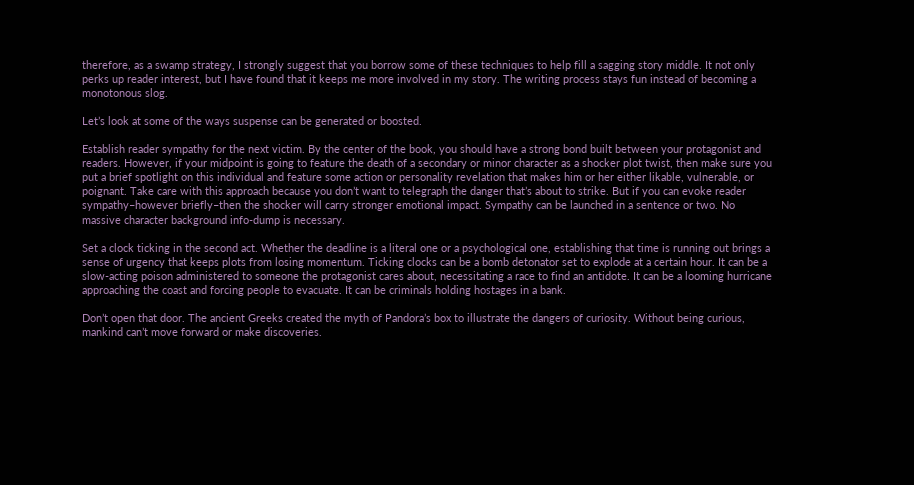therefore, as a swamp strategy, I strongly suggest that you borrow some of these techniques to help fill a sagging story middle. It not only perks up reader interest, but I have found that it keeps me more involved in my story. The writing process stays fun instead of becoming a monotonous slog.

Let’s look at some of the ways suspense can be generated or boosted.

Establish reader sympathy for the next victim. By the center of the book, you should have a strong bond built between your protagonist and readers. However, if your midpoint is going to feature the death of a secondary or minor character as a shocker plot twist, then make sure you put a brief spotlight on this individual and feature some action or personality revelation that makes him or her either likable, vulnerable, or poignant. Take care with this approach because you don’t want to telegraph the danger that’s about to strike. But if you can evoke reader sympathy–however briefly–then the shocker will carry stronger emotional impact. Sympathy can be launched in a sentence or two. No massive character background info-dump is necessary.

Set a clock ticking in the second act. Whether the deadline is a literal one or a psychological one, establishing that time is running out brings a sense of urgency that keeps plots from losing momentum. Ticking clocks can be a bomb detonator set to explode at a certain hour. It can be a slow-acting poison administered to someone the protagonist cares about, necessitating a race to find an antidote. It can be a looming hurricane approaching the coast and forcing people to evacuate. It can be criminals holding hostages in a bank.

Don’t open that door. The ancient Greeks created the myth of Pandora’s box to illustrate the dangers of curiosity. Without being curious, mankind can’t move forward or make discoveries.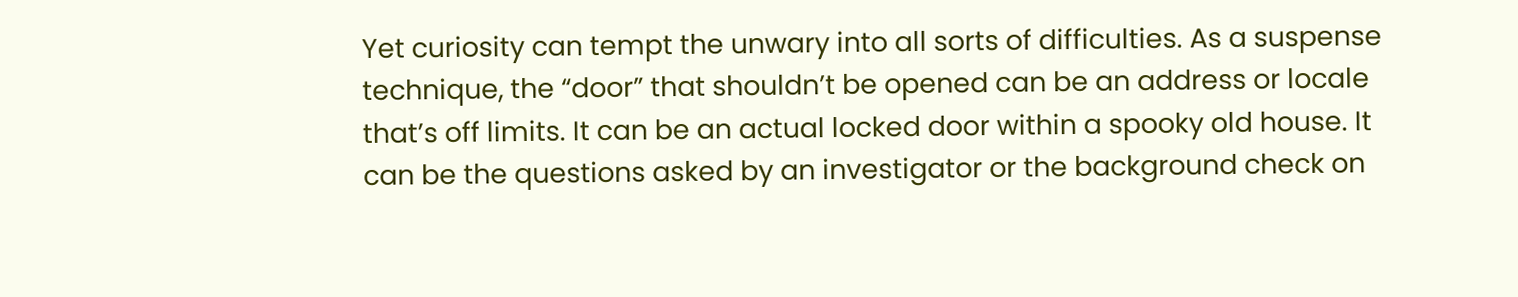Yet curiosity can tempt the unwary into all sorts of difficulties. As a suspense technique, the “door” that shouldn’t be opened can be an address or locale that’s off limits. It can be an actual locked door within a spooky old house. It can be the questions asked by an investigator or the background check on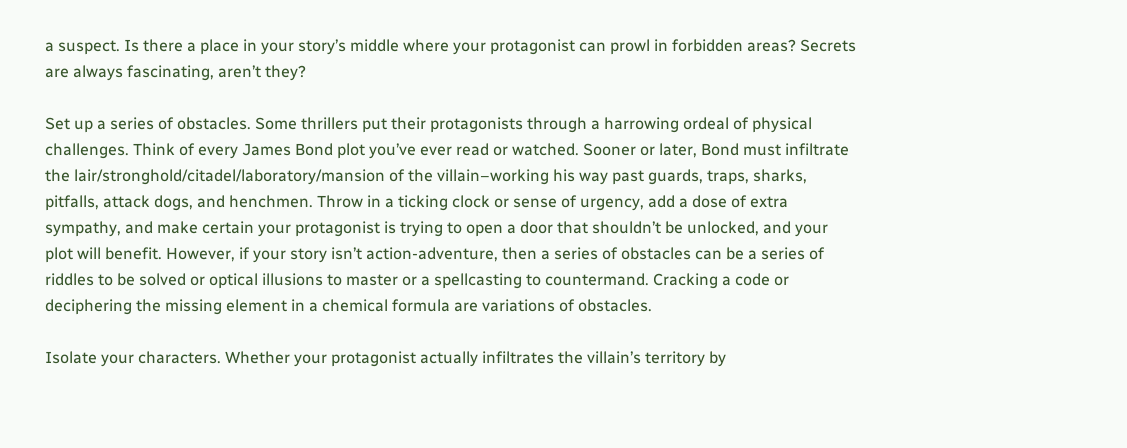a suspect. Is there a place in your story’s middle where your protagonist can prowl in forbidden areas? Secrets are always fascinating, aren’t they?

Set up a series of obstacles. Some thrillers put their protagonists through a harrowing ordeal of physical challenges. Think of every James Bond plot you’ve ever read or watched. Sooner or later, Bond must infiltrate the lair/stronghold/citadel/laboratory/mansion of the villain–working his way past guards, traps, sharks, pitfalls, attack dogs, and henchmen. Throw in a ticking clock or sense of urgency, add a dose of extra sympathy, and make certain your protagonist is trying to open a door that shouldn’t be unlocked, and your plot will benefit. However, if your story isn’t action-adventure, then a series of obstacles can be a series of riddles to be solved or optical illusions to master or a spellcasting to countermand. Cracking a code or deciphering the missing element in a chemical formula are variations of obstacles.

Isolate your characters. Whether your protagonist actually infiltrates the villain’s territory by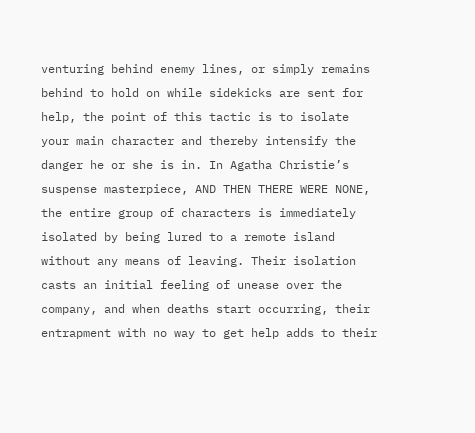venturing behind enemy lines, or simply remains behind to hold on while sidekicks are sent for help, the point of this tactic is to isolate your main character and thereby intensify the danger he or she is in. In Agatha Christie’s suspense masterpiece, AND THEN THERE WERE NONE, the entire group of characters is immediately isolated by being lured to a remote island without any means of leaving. Their isolation casts an initial feeling of unease over the company, and when deaths start occurring, their entrapment with no way to get help adds to their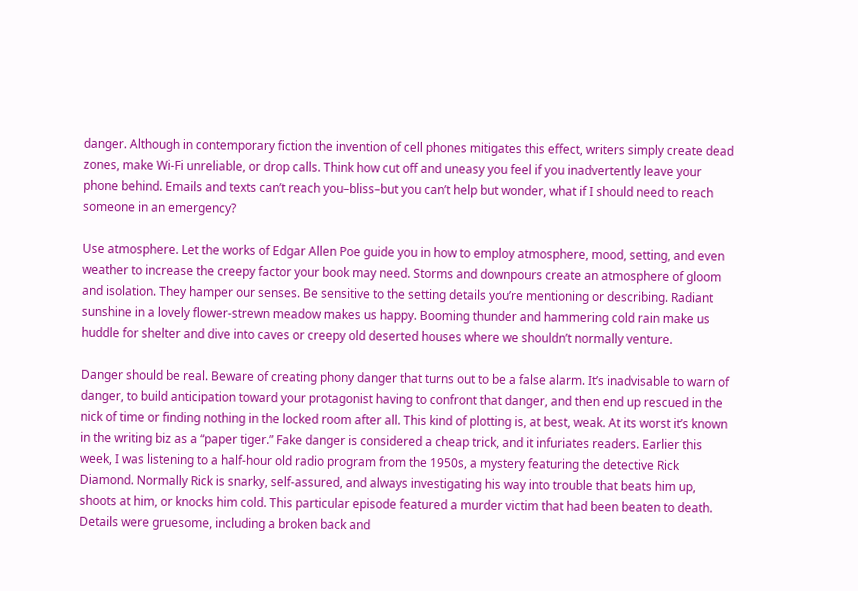danger. Although in contemporary fiction the invention of cell phones mitigates this effect, writers simply create dead zones, make Wi-Fi unreliable, or drop calls. Think how cut off and uneasy you feel if you inadvertently leave your phone behind. Emails and texts can’t reach you–bliss–but you can’t help but wonder, what if I should need to reach someone in an emergency?

Use atmosphere. Let the works of Edgar Allen Poe guide you in how to employ atmosphere, mood, setting, and even weather to increase the creepy factor your book may need. Storms and downpours create an atmosphere of gloom and isolation. They hamper our senses. Be sensitive to the setting details you’re mentioning or describing. Radiant sunshine in a lovely flower-strewn meadow makes us happy. Booming thunder and hammering cold rain make us huddle for shelter and dive into caves or creepy old deserted houses where we shouldn’t normally venture.

Danger should be real. Beware of creating phony danger that turns out to be a false alarm. It’s inadvisable to warn of danger, to build anticipation toward your protagonist having to confront that danger, and then end up rescued in the nick of time or finding nothing in the locked room after all. This kind of plotting is, at best, weak. At its worst it’s known in the writing biz as a “paper tiger.” Fake danger is considered a cheap trick, and it infuriates readers. Earlier this week, I was listening to a half-hour old radio program from the 1950s, a mystery featuring the detective Rick Diamond. Normally Rick is snarky, self-assured, and always investigating his way into trouble that beats him up, shoots at him, or knocks him cold. This particular episode featured a murder victim that had been beaten to death. Details were gruesome, including a broken back and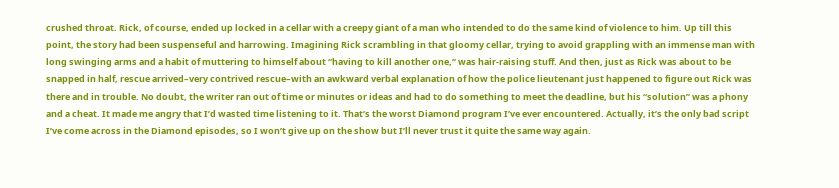crushed throat. Rick, of course, ended up locked in a cellar with a creepy giant of a man who intended to do the same kind of violence to him. Up till this point, the story had been suspenseful and harrowing. Imagining Rick scrambling in that gloomy cellar, trying to avoid grappling with an immense man with long swinging arms and a habit of muttering to himself about “having to kill another one,” was hair-raising stuff. And then, just as Rick was about to be snapped in half, rescue arrived–very contrived rescue–with an awkward verbal explanation of how the police lieutenant just happened to figure out Rick was there and in trouble. No doubt, the writer ran out of time or minutes or ideas and had to do something to meet the deadline, but his “solution” was a phony and a cheat. It made me angry that I’d wasted time listening to it. That’s the worst Diamond program I’ve ever encountered. Actually, it’s the only bad script I’ve come across in the Diamond episodes, so I won’t give up on the show but I’ll never trust it quite the same way again.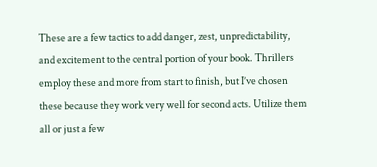These are a few tactics to add danger, zest, unpredictability, and excitement to the central portion of your book. Thrillers employ these and more from start to finish, but I’ve chosen these because they work very well for second acts. Utilize them all or just a few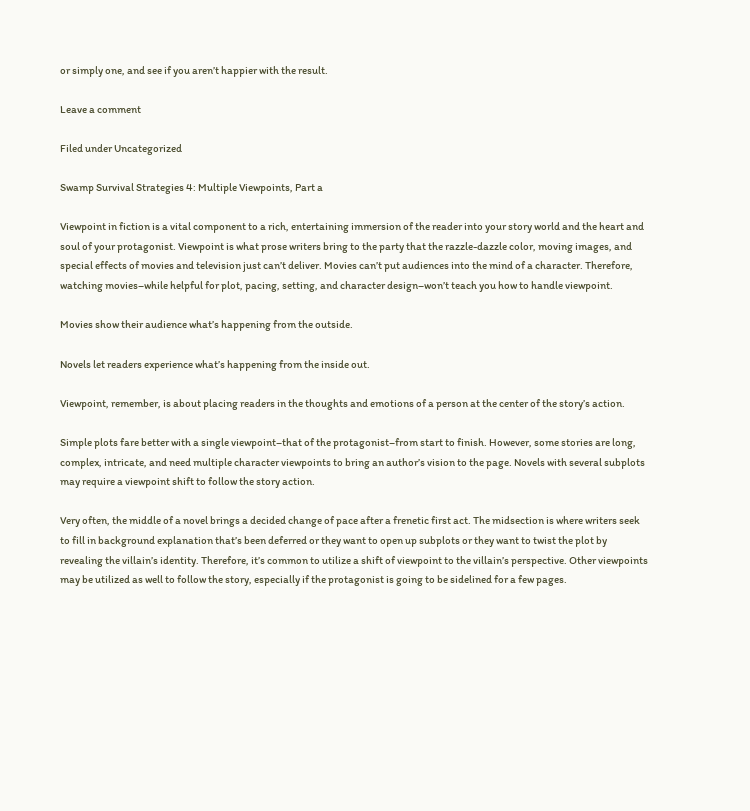or simply one, and see if you aren’t happier with the result.

Leave a comment

Filed under Uncategorized

Swamp Survival Strategies 4: Multiple Viewpoints, Part a

Viewpoint in fiction is a vital component to a rich, entertaining immersion of the reader into your story world and the heart and soul of your protagonist. Viewpoint is what prose writers bring to the party that the razzle-dazzle color, moving images, and special effects of movies and television just can’t deliver. Movies can’t put audiences into the mind of a character. Therefore, watching movies–while helpful for plot, pacing, setting, and character design–won’t teach you how to handle viewpoint.

Movies show their audience what’s happening from the outside.

Novels let readers experience what’s happening from the inside out.

Viewpoint, remember, is about placing readers in the thoughts and emotions of a person at the center of the story’s action.

Simple plots fare better with a single viewpoint–that of the protagonist–from start to finish. However, some stories are long, complex, intricate, and need multiple character viewpoints to bring an author’s vision to the page. Novels with several subplots may require a viewpoint shift to follow the story action.

Very often, the middle of a novel brings a decided change of pace after a frenetic first act. The midsection is where writers seek to fill in background explanation that’s been deferred or they want to open up subplots or they want to twist the plot by revealing the villain’s identity. Therefore, it’s common to utilize a shift of viewpoint to the villain’s perspective. Other viewpoints may be utilized as well to follow the story, especially if the protagonist is going to be sidelined for a few pages.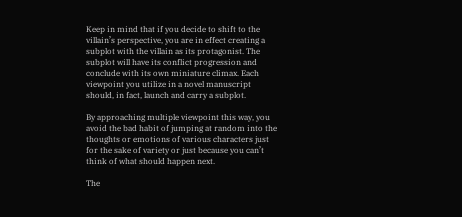Keep in mind that if you decide to shift to the villain’s perspective, you are in effect creating a subplot with the villain as its protagonist. The subplot will have its conflict progression and conclude with its own miniature climax. Each viewpoint you utilize in a novel manuscript should, in fact, launch and carry a subplot.

By approaching multiple viewpoint this way, you avoid the bad habit of jumping at random into the thoughts or emotions of various characters just for the sake of variety or just because you can’t think of what should happen next.

The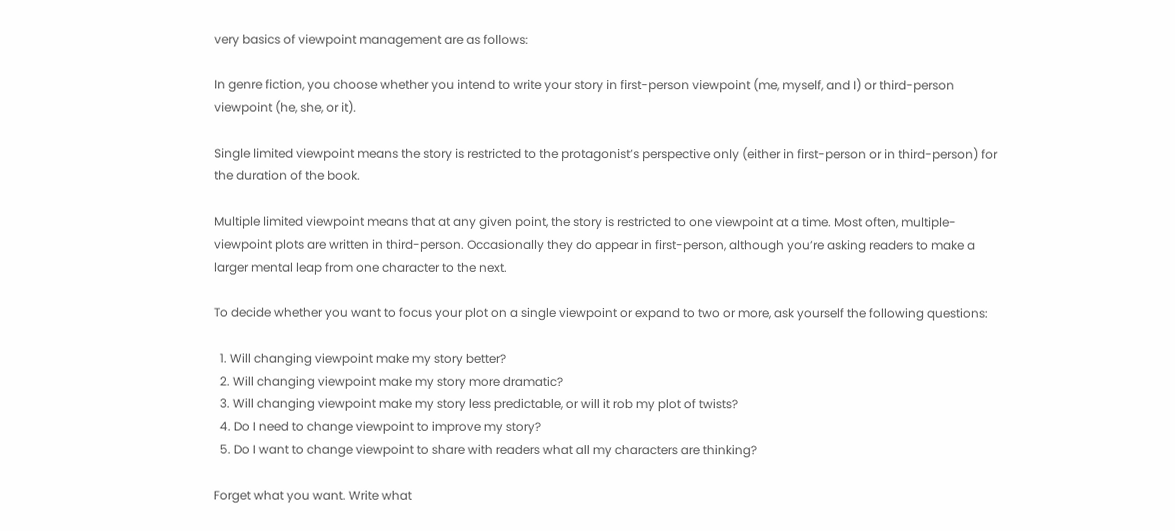very basics of viewpoint management are as follows:

In genre fiction, you choose whether you intend to write your story in first-person viewpoint (me, myself, and I) or third-person viewpoint (he, she, or it).

Single limited viewpoint means the story is restricted to the protagonist’s perspective only (either in first-person or in third-person) for the duration of the book.

Multiple limited viewpoint means that at any given point, the story is restricted to one viewpoint at a time. Most often, multiple-viewpoint plots are written in third-person. Occasionally they do appear in first-person, although you’re asking readers to make a larger mental leap from one character to the next.

To decide whether you want to focus your plot on a single viewpoint or expand to two or more, ask yourself the following questions:

  1. Will changing viewpoint make my story better?
  2. Will changing viewpoint make my story more dramatic?
  3. Will changing viewpoint make my story less predictable, or will it rob my plot of twists?
  4. Do I need to change viewpoint to improve my story?
  5. Do I want to change viewpoint to share with readers what all my characters are thinking?

Forget what you want. Write what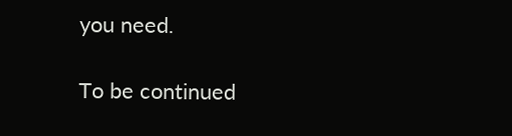you need.

To be continued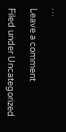…

Leave a comment

Filed under Uncategorized